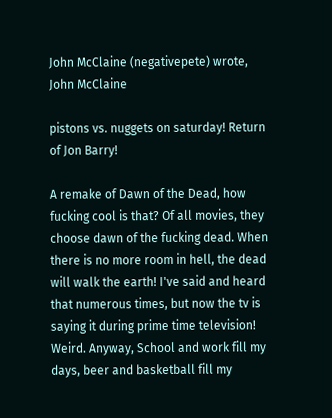John McClaine (negativepete) wrote,
John McClaine

pistons vs. nuggets on saturday! Return of Jon Barry!

A remake of Dawn of the Dead, how fucking cool is that? Of all movies, they choose dawn of the fucking dead. When there is no more room in hell, the dead will walk the earth! I've said and heard that numerous times, but now the tv is saying it during prime time television! Weird. Anyway, School and work fill my days, beer and basketball fill my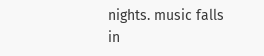nights. music falls in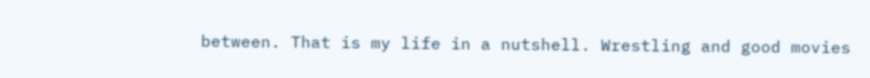between. That is my life in a nutshell. Wrestling and good movies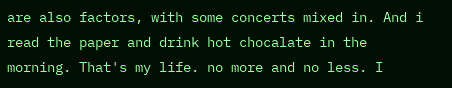are also factors, with some concerts mixed in. And i read the paper and drink hot chocalate in the morning. That's my life. no more and no less. I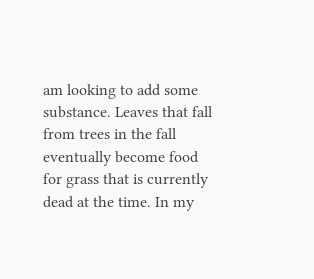am looking to add some substance. Leaves that fall from trees in the fall eventually become food for grass that is currently dead at the time. In my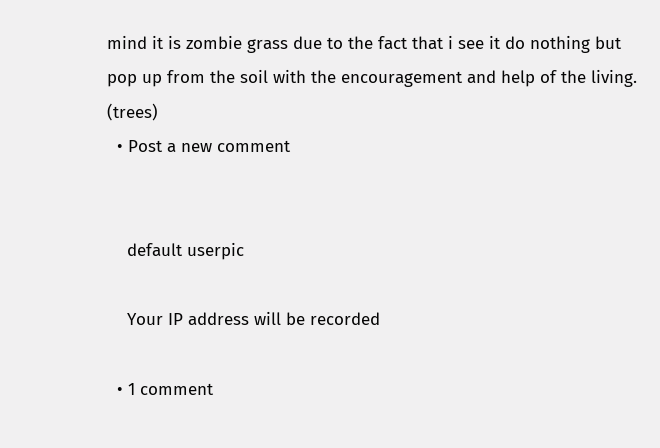mind it is zombie grass due to the fact that i see it do nothing but pop up from the soil with the encouragement and help of the living. (trees)
  • Post a new comment


    default userpic

    Your IP address will be recorded

  • 1 comment